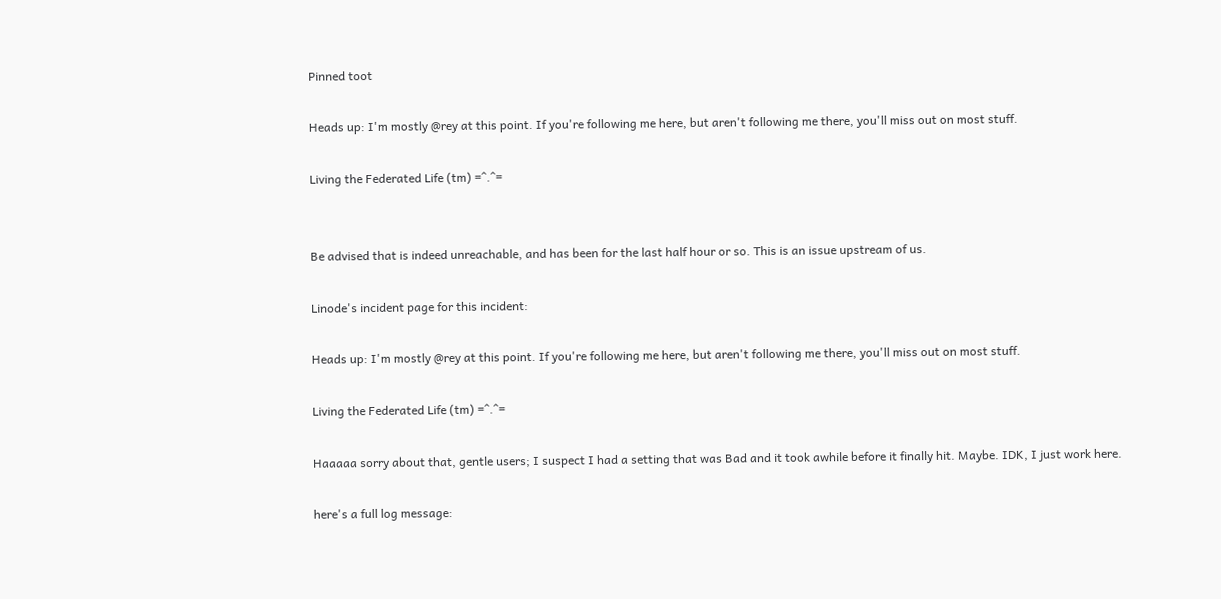Pinned toot

Heads up: I'm mostly @rey at this point. If you're following me here, but aren't following me there, you'll miss out on most stuff.

Living the Federated Life (tm) =^.^=


Be advised that is indeed unreachable, and has been for the last half hour or so. This is an issue upstream of us.

Linode's incident page for this incident:

Heads up: I'm mostly @rey at this point. If you're following me here, but aren't following me there, you'll miss out on most stuff.

Living the Federated Life (tm) =^.^=

Haaaaa sorry about that, gentle users; I suspect I had a setting that was Bad and it took awhile before it finally hit. Maybe. IDK, I just work here.

here's a full log message: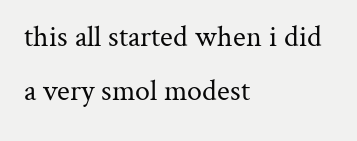this all started when i did a very smol modest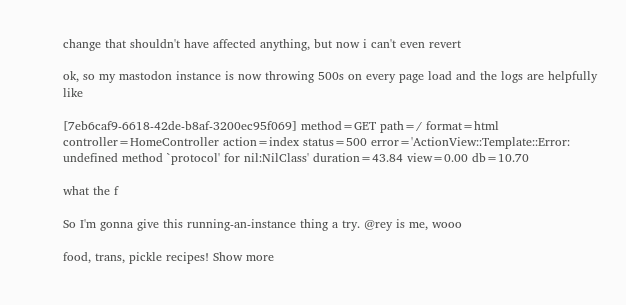change that shouldn't have affected anything, but now i can't even revert

ok, so my mastodon instance is now throwing 500s on every page load and the logs are helpfully like

[7eb6caf9-6618-42de-b8af-3200ec95f069] method=GET path=/ format=html controller=HomeController action=index status=500 error='ActionView::Template::Error: undefined method `protocol' for nil:NilClass' duration=43.84 view=0.00 db=10.70

what the f

So I'm gonna give this running-an-instance thing a try. @rey is me, wooo

food, trans, pickle recipes! Show more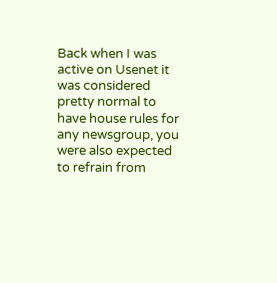Back when I was active on Usenet it was considered pretty normal to have house rules for any newsgroup, you were also expected to refrain from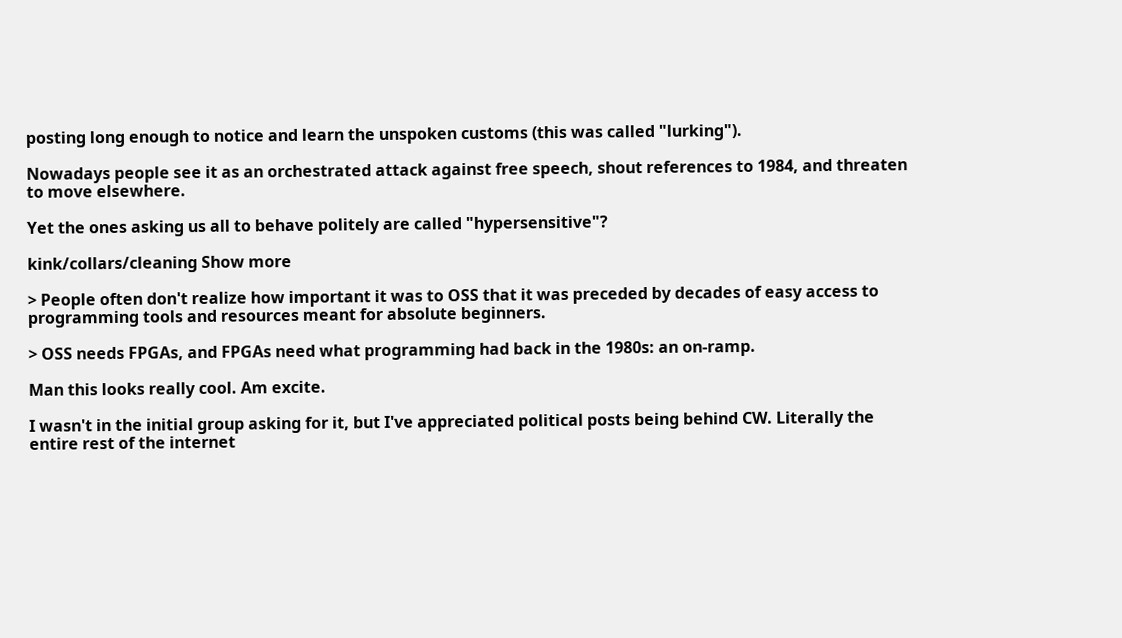posting long enough to notice and learn the unspoken customs (this was called "lurking").

Nowadays people see it as an orchestrated attack against free speech, shout references to 1984, and threaten to move elsewhere.

Yet the ones asking us all to behave politely are called "hypersensitive"?

kink/collars/cleaning Show more

> People often don't realize how important it was to OSS that it was preceded by decades of easy access to programming tools and resources meant for absolute beginners.

> OSS needs FPGAs, and FPGAs need what programming had back in the 1980s: an on-ramp.

Man this looks really cool. Am excite.

I wasn't in the initial group asking for it, but I've appreciated political posts being behind CW. Literally the entire rest of the internet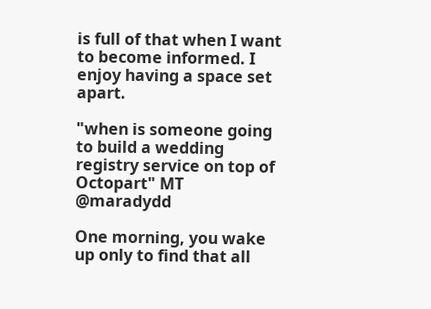is full of that when I want to become informed. I enjoy having a space set apart.

"when is someone going to build a wedding registry service on top of Octopart" MT @maradydd

One morning, you wake up only to find that all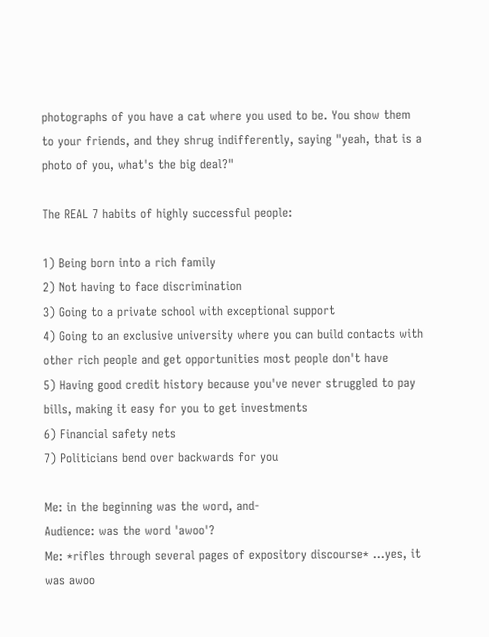photographs of you have a cat where you used to be. You show them to your friends, and they shrug indifferently, saying "yeah, that is a photo of you, what's the big deal?"

The REAL 7 habits of highly successful people:

1) Being born into a rich family
2) Not having to face discrimination
3) Going to a private school with exceptional support
4) Going to an exclusive university where you can build contacts with other rich people and get opportunities most people don't have
5) Having good credit history because you've never struggled to pay bills, making it easy for you to get investments
6) Financial safety nets
7) Politicians bend over backwards for you

Me: in the beginning was the word, and-
Audience: was the word 'awoo'?
Me: *rifles through several pages of expository discourse* ...yes, it was awoo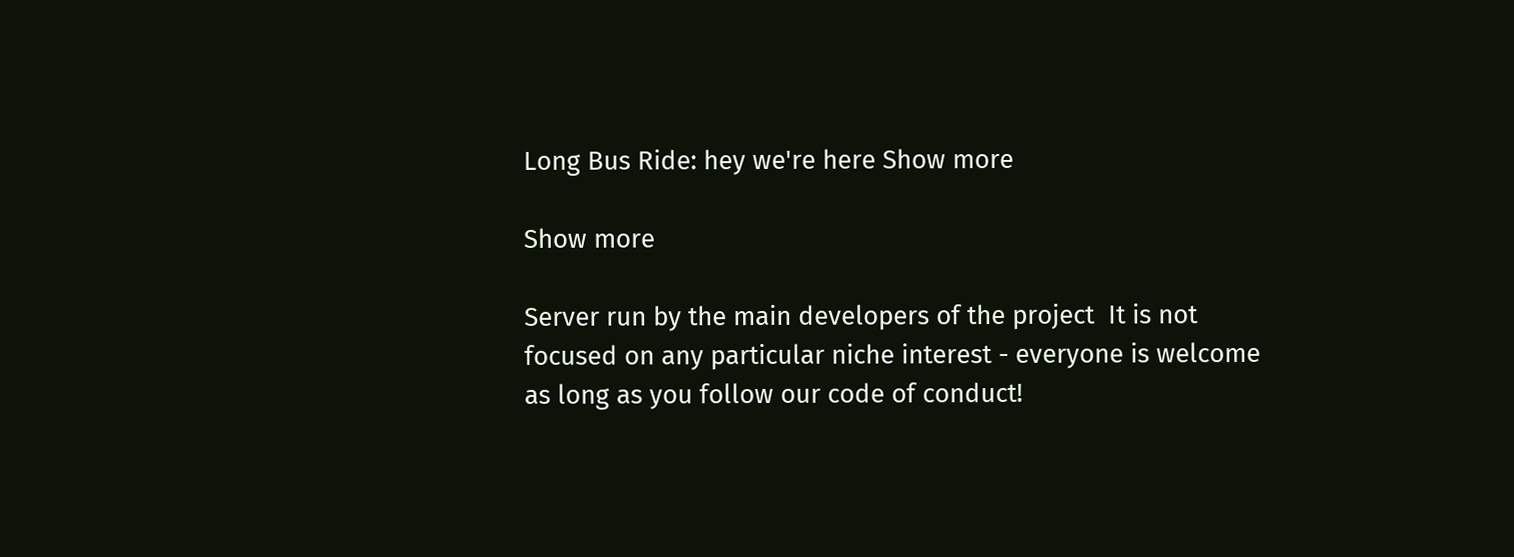Long Bus Ride: hey we're here Show more

Show more

Server run by the main developers of the project  It is not focused on any particular niche interest - everyone is welcome as long as you follow our code of conduct!